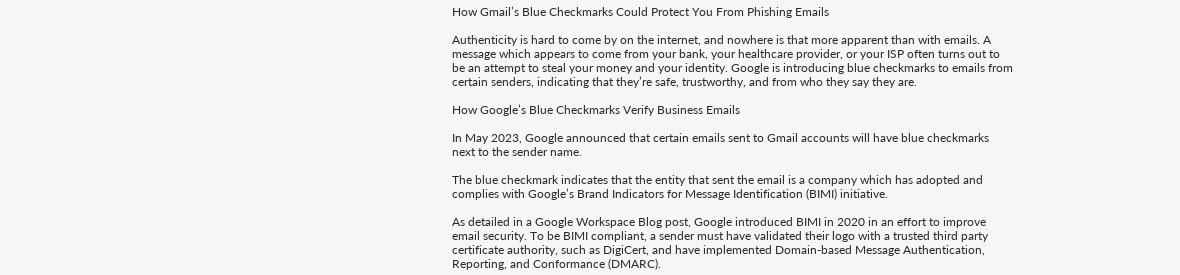How Gmail’s Blue Checkmarks Could Protect You From Phishing Emails

Authenticity is hard to come by on the internet, and nowhere is that more apparent than with emails. A message which appears to come from your bank, your healthcare provider, or your ISP often turns out to be an attempt to steal your money and your identity. Google is introducing blue checkmarks to emails from certain senders, indicating that they’re safe, trustworthy, and from who they say they are.

How Google’s Blue Checkmarks Verify Business Emails

In May 2023, Google announced that certain emails sent to Gmail accounts will have blue checkmarks next to the sender name.

The blue checkmark indicates that the entity that sent the email is a company which has adopted and complies with Google’s Brand Indicators for Message Identification (BIMI) initiative.

As detailed in a Google Workspace Blog post, Google introduced BIMI in 2020 in an effort to improve email security. To be BIMI compliant, a sender must have validated their logo with a trusted third party certificate authority, such as DigiCert, and have implemented Domain-based Message Authentication, Reporting, and Conformance (DMARC).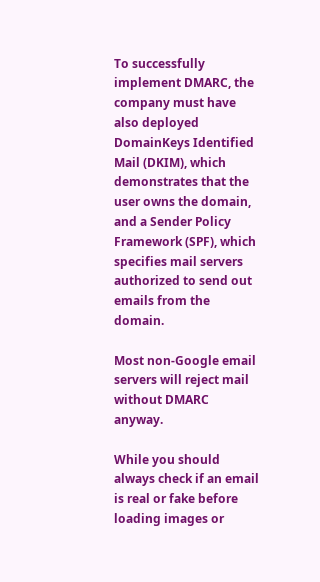To successfully implement DMARC, the company must have also deployed DomainKeys Identified Mail (DKIM), which demonstrates that the user owns the domain, and a Sender Policy Framework (SPF), which specifies mail servers authorized to send out emails from the domain.

Most non-Google email servers will reject mail without DMARC anyway.

While you should always check if an email is real or fake before loading images or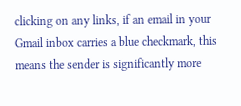clicking on any links, if an email in your Gmail inbox carries a blue checkmark, this means the sender is significantly more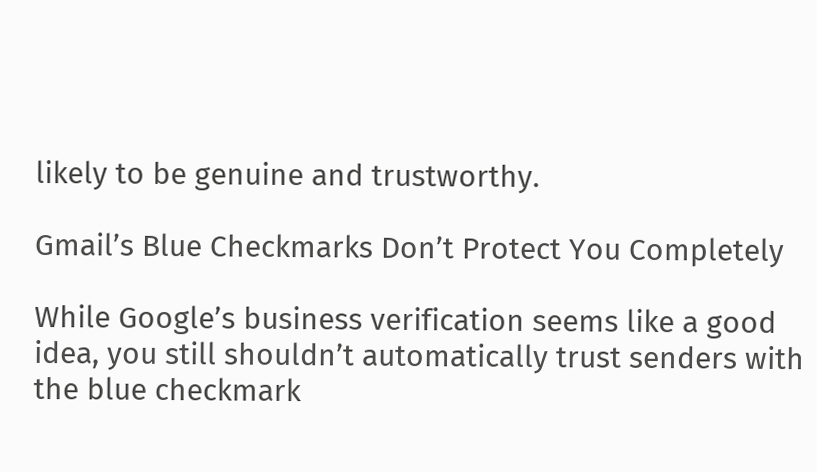likely to be genuine and trustworthy.

Gmail’s Blue Checkmarks Don’t Protect You Completely

While Google’s business verification seems like a good idea, you still shouldn’t automatically trust senders with the blue checkmark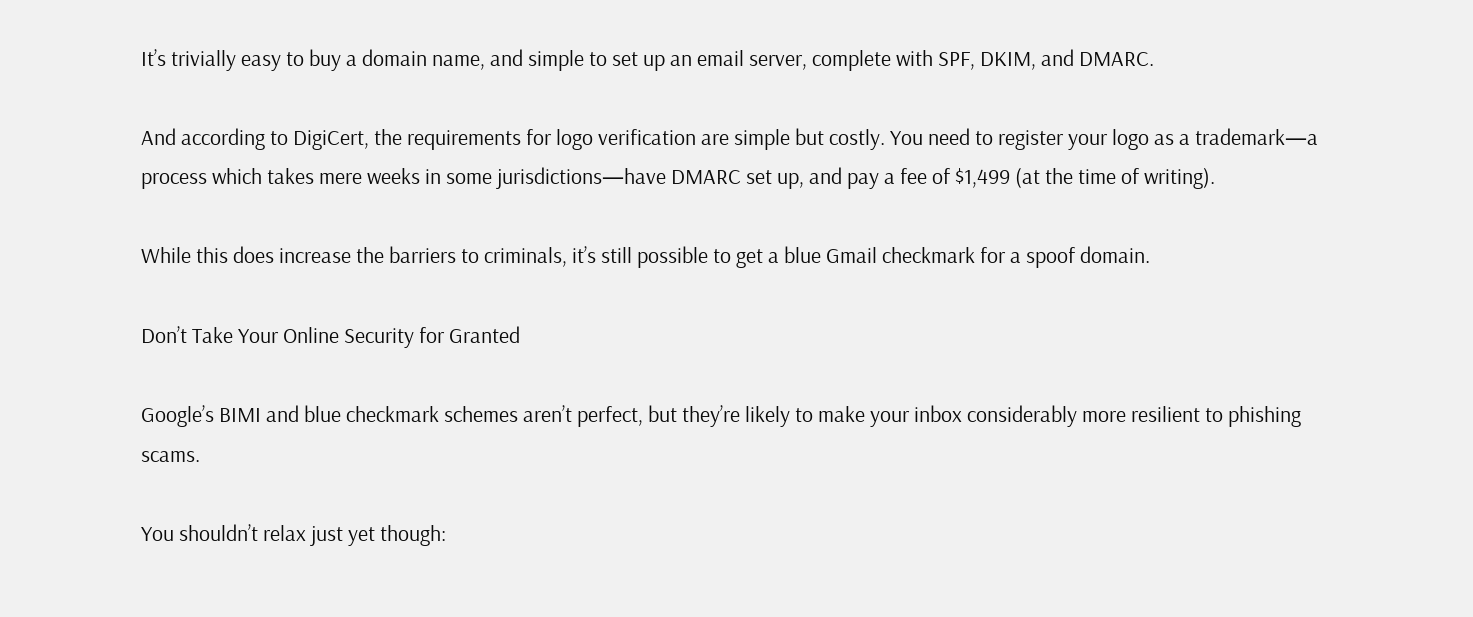It’s trivially easy to buy a domain name, and simple to set up an email server, complete with SPF, DKIM, and DMARC.

And according to DigiCert, the requirements for logo verification are simple but costly. You need to register your logo as a trademark—a process which takes mere weeks in some jurisdictions—have DMARC set up, and pay a fee of $1,499 (at the time of writing).

While this does increase the barriers to criminals, it’s still possible to get a blue Gmail checkmark for a spoof domain.

Don’t Take Your Online Security for Granted

Google’s BIMI and blue checkmark schemes aren’t perfect, but they’re likely to make your inbox considerably more resilient to phishing scams.

You shouldn’t relax just yet though: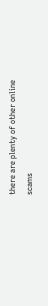there are plenty of other online scams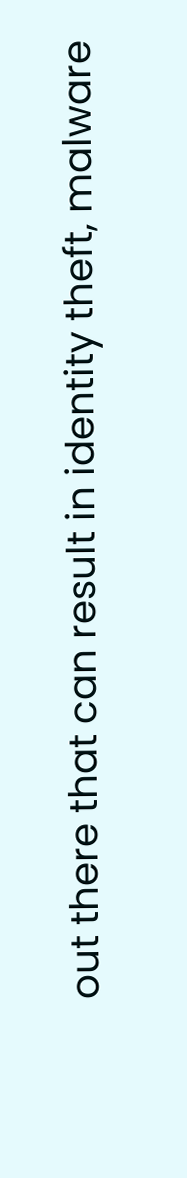out there that can result in identity theft, malware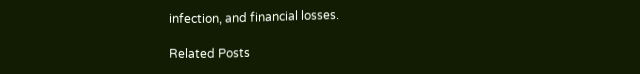infection, and financial losses.

Related Posts